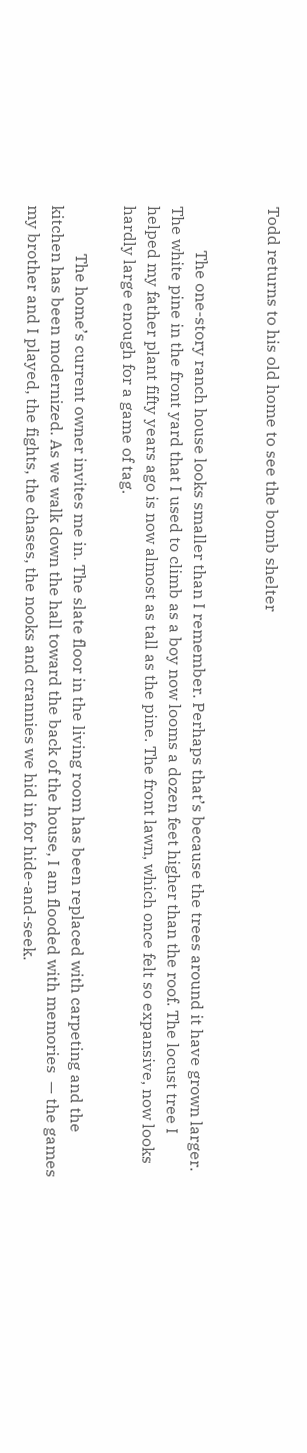Todd returns to his old home to see the bomb shelter


           The one-story ranch house looks smaller than I remember. Perhaps that’s because the trees around it have grown larger. The white pine in the front yard that I used to climb as a boy now looms a dozen feet higher than the roof. The locust tree I helped my father plant fifty years ago is now almost as tall as the pine. The front lawn, which once felt so expansive, now looks hardly large enough for a game of tag.

            The home’s current owner invites me in. The slate floor in the living room has been replaced with carpeting and the kitchen has been modernized. As we walk down the hall toward the back of the house, I am flooded with memories  — the games my brother and I played, the fights, the chases, the nooks and crannies we hid in for hide-and-seek.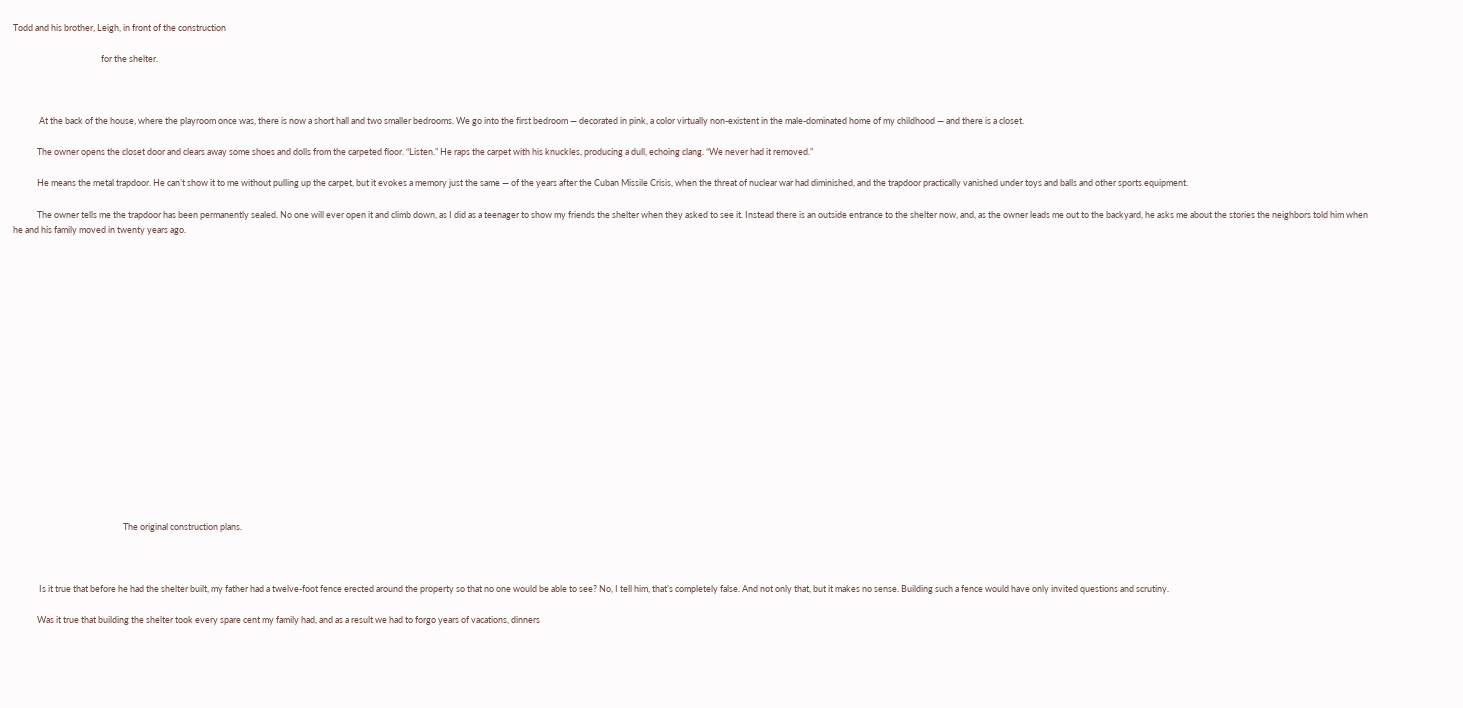Todd and his brother, Leigh, in front of the construction

                                            for the shelter.



             At the back of the house, where the playroom once was, there is now a short hall and two smaller bedrooms. We go into the first bedroom — decorated in pink, a color virtually non-existent in the male-dominated home of my childhood — and there is a closet.

            The owner opens the closet door and clears away some shoes and dolls from the carpeted floor. “Listen.” He raps the carpet with his knuckles, producing a dull, echoing clang. “We never had it removed.”

            He means the metal trapdoor. He can’t show it to me without pulling up the carpet, but it evokes a memory just the same — of the years after the Cuban Missile Crisis, when the threat of nuclear war had diminished, and the trapdoor practically vanished under toys and balls and other sports equipment.

            The owner tells me the trapdoor has been permanently sealed. No one will ever open it and climb down, as I did as a teenager to show my friends the shelter when they asked to see it. Instead there is an outside entrance to the shelter now, and, as the owner leads me out to the backyard, he asks me about the stories the neighbors told him when he and his family moved in twenty years ago.


















                                                       The original construction plans.



             Is it true that before he had the shelter built, my father had a twelve-foot fence erected around the property so that no one would be able to see? No, I tell him, that’s completely false. And not only that, but it makes no sense. Building such a fence would have only invited questions and scrutiny.

            Was it true that building the shelter took every spare cent my family had, and as a result we had to forgo years of vacations, dinners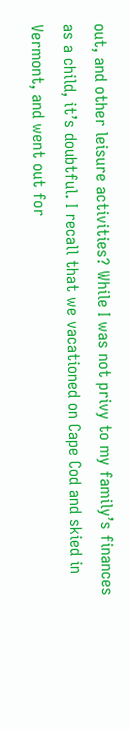out, and other leisure activities? While I was not privy to my family’s finances as a child, it’s doubtful. I recall that we vacationed on Cape Cod and skied in Vermont, and went out for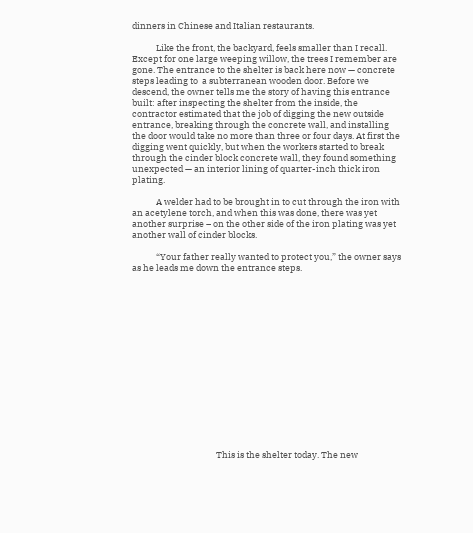dinners in Chinese and Italian restaurants.

            Like the front, the backyard, feels smaller than I recall. Except for one large weeping willow, the trees I remember are gone. The entrance to the shelter is back here now — concrete steps leading to  a subterranean wooden door. Before we descend, the owner tells me the story of having this entrance built: after inspecting the shelter from the inside, the contractor estimated that the job of digging the new outside entrance, breaking through the concrete wall, and installing the door would take no more than three or four days. At first the digging went quickly, but when the workers started to break through the cinder block concrete wall, they found something unexpected — an interior lining of quarter-inch thick iron plating.

            A welder had to be brought in to cut through the iron with an acetylene torch, and when this was done, there was yet another surprise – on the other side of the iron plating was yet another wall of cinder blocks.

            “Your father really wanted to protect you,” the owner says as he leads me down the entrance steps.
















                                          This is the shelter today. The new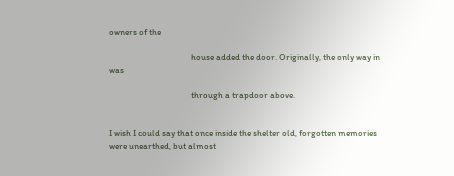owners of the

                                         house added the door. Originally, the only way in was

                                         through a trapdoor above.


I wish I could say that once inside the shelter old, forgotten memories were unearthed, but almost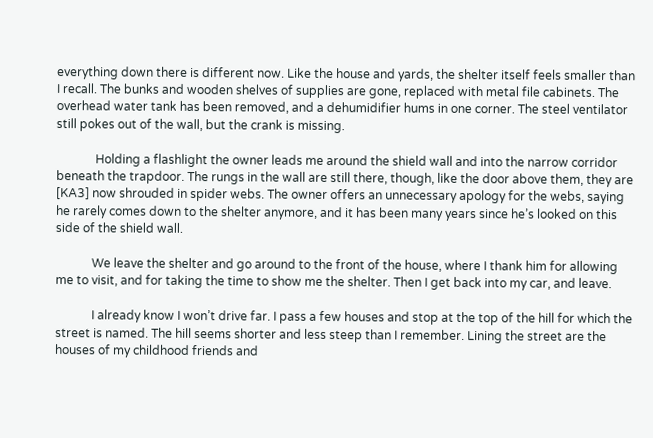everything down there is different now. Like the house and yards, the shelter itself feels smaller than I recall. The bunks and wooden shelves of supplies are gone, replaced with metal file cabinets. The overhead water tank has been removed, and a dehumidifier hums in one corner. The steel ventilator still pokes out of the wall, but the crank is missing.

             Holding a flashlight the owner leads me around the shield wall and into the narrow corridor beneath the trapdoor. The rungs in the wall are still there, though, like the door above them, they are [KA3] now shrouded in spider webs. The owner offers an unnecessary apology for the webs, saying he rarely comes down to the shelter anymore, and it has been many years since he’s looked on this side of the shield wall.

            We leave the shelter and go around to the front of the house, where I thank him for allowing me to visit, and for taking the time to show me the shelter. Then I get back into my car, and leave.

            I already know I won’t drive far. I pass a few houses and stop at the top of the hill for which the street is named. The hill seems shorter and less steep than I remember. Lining the street are the houses of my childhood friends and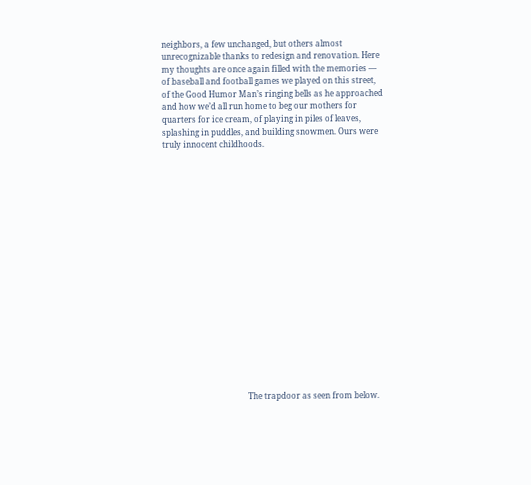neighbors, a few unchanged, but others almost unrecognizable thanks to redesign and renovation. Here my thoughts are once again filled with the memories — of baseball and football games we played on this street, of the Good Humor Man’s ringing bells as he approached and how we’d all run home to beg our mothers for quarters for ice cream, of playing in piles of leaves, splashing in puddles, and building snowmen. Ours were truly innocent childhoods.



















                                          The trapdoor as seen from below.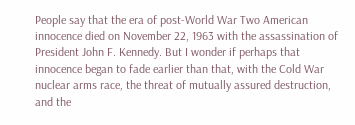People say that the era of post-World War Two American innocence died on November 22, 1963 with the assassination of President John F. Kennedy. But I wonder if perhaps that innocence began to fade earlier than that, with the Cold War nuclear arms race, the threat of mutually assured destruction, and the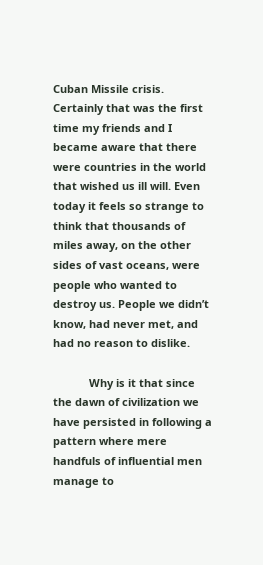Cuban Missile crisis. Certainly that was the first time my friends and I became aware that there were countries in the world that wished us ill will. Even today it feels so strange to think that thousands of miles away, on the other sides of vast oceans, were people who wanted to destroy us. People we didn’t know, had never met, and had no reason to dislike.

            Why is it that since the dawn of civilization we have persisted in following a pattern where mere handfuls of influential men manage to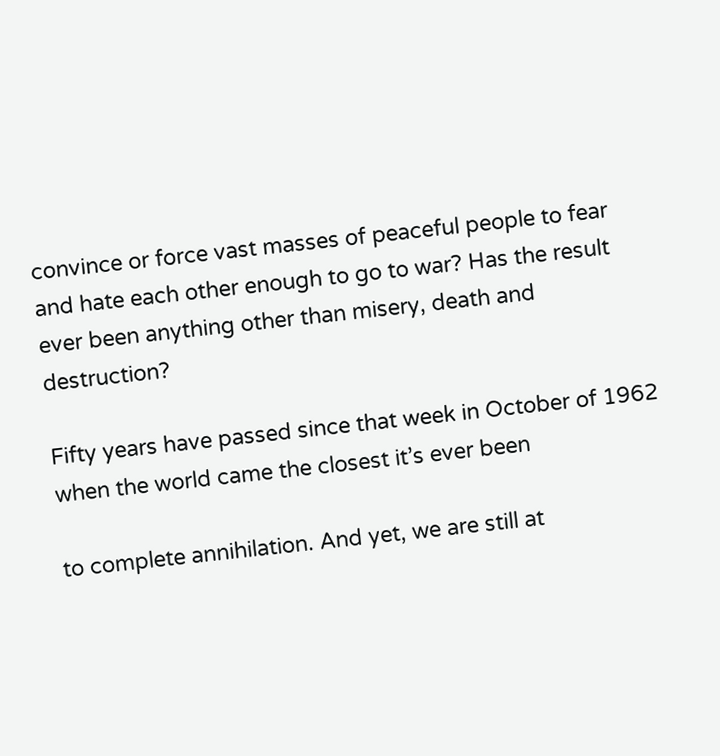convince or force vast masses of peaceful people to fear and hate each other enough to go to war? Has the result ever been anything other than misery, death and destruction?

Fifty years have passed since that week in October of 1962 when the world came the closest it’s ever been

to complete annihilation. And yet, we are still at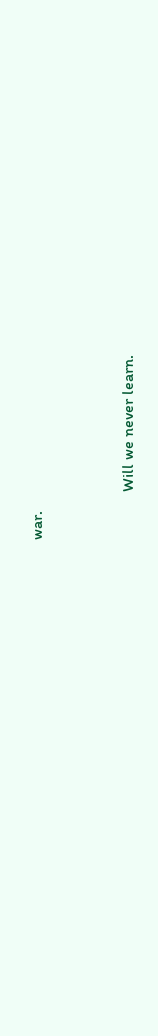war.


            Will we never learn.